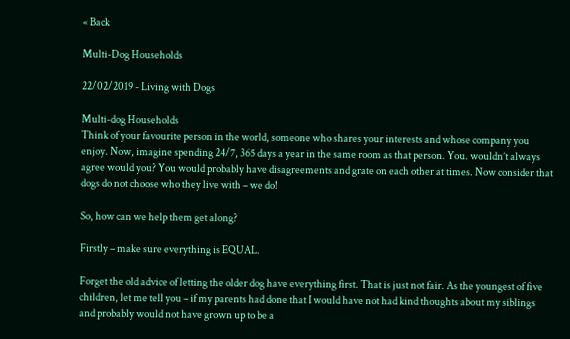« Back

Multi-Dog Households

22/02/2019 - Living with Dogs

Multi-dog Households
Think of your favourite person in the world, someone who shares your interests and whose company you enjoy. Now, imagine spending 24/7, 365 days a year in the same room as that person. You. wouldn’t always agree would you? You would probably have disagreements and grate on each other at times. Now consider that dogs do not choose who they live with – we do!

So, how can we help them get along?

Firstly – make sure everything is EQUAL.

Forget the old advice of letting the older dog have everything first. That is just not fair. As the youngest of five children, let me tell you – if my parents had done that I would have not had kind thoughts about my siblings and probably would not have grown up to be a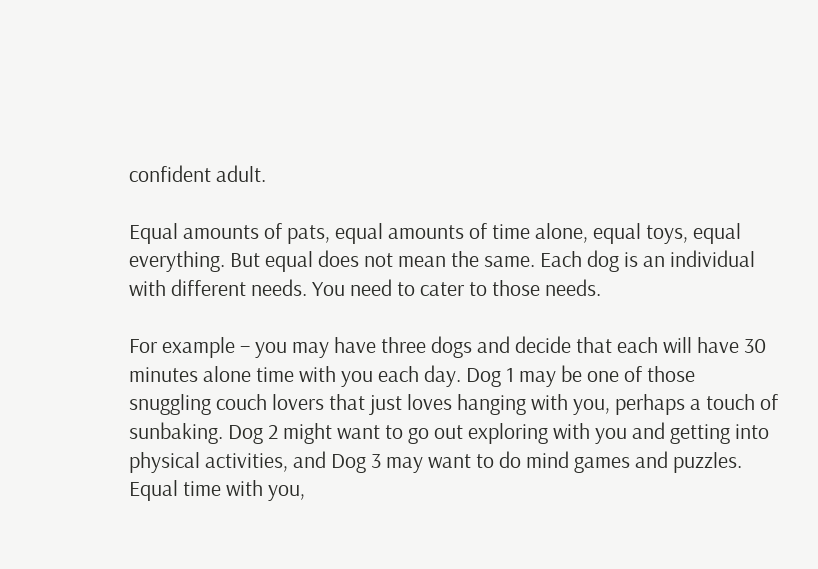confident adult.

Equal amounts of pats, equal amounts of time alone, equal toys, equal everything. But equal does not mean the same. Each dog is an individual with different needs. You need to cater to those needs.

For example – you may have three dogs and decide that each will have 30 minutes alone time with you each day. Dog 1 may be one of those snuggling couch lovers that just loves hanging with you, perhaps a touch of sunbaking. Dog 2 might want to go out exploring with you and getting into physical activities, and Dog 3 may want to do mind games and puzzles. Equal time with you,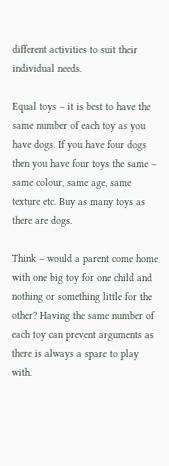different activities to suit their individual needs.

Equal toys – it is best to have the same number of each toy as you have dogs. If you have four dogs then you have four toys the same – same colour, same age, same texture etc. Buy as many toys as there are dogs.

Think – would a parent come home with one big toy for one child and nothing or something little for the other? Having the same number of each toy can prevent arguments as there is always a spare to play with.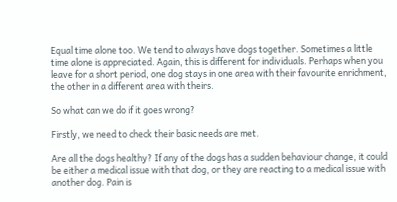Equal time alone too. We tend to always have dogs together. Sometimes a little time alone is appreciated. Again, this is different for individuals. Perhaps when you leave for a short period, one dog stays in one area with their favourite enrichment, the other in a different area with theirs.

So what can we do if it goes wrong?

Firstly, we need to check their basic needs are met.

Are all the dogs healthy? If any of the dogs has a sudden behaviour change, it could be either a medical issue with that dog, or they are reacting to a medical issue with another dog. Pain is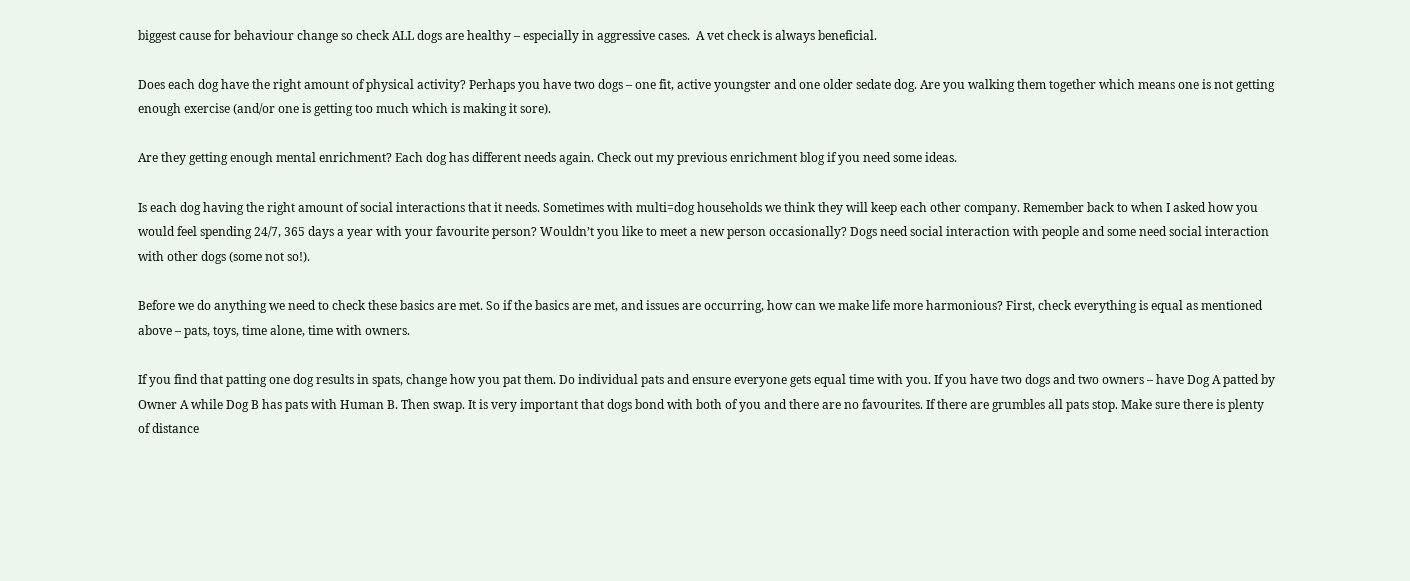biggest cause for behaviour change so check ALL dogs are healthy – especially in aggressive cases.  A vet check is always beneficial.

Does each dog have the right amount of physical activity? Perhaps you have two dogs – one fit, active youngster and one older sedate dog. Are you walking them together which means one is not getting enough exercise (and/or one is getting too much which is making it sore).

Are they getting enough mental enrichment? Each dog has different needs again. Check out my previous enrichment blog if you need some ideas.

Is each dog having the right amount of social interactions that it needs. Sometimes with multi=dog households we think they will keep each other company. Remember back to when I asked how you would feel spending 24/7, 365 days a year with your favourite person? Wouldn’t you like to meet a new person occasionally? Dogs need social interaction with people and some need social interaction with other dogs (some not so!).

Before we do anything we need to check these basics are met. So if the basics are met, and issues are occurring, how can we make life more harmonious? First, check everything is equal as mentioned above – pats, toys, time alone, time with owners.

If you find that patting one dog results in spats, change how you pat them. Do individual pats and ensure everyone gets equal time with you. If you have two dogs and two owners – have Dog A patted by Owner A while Dog B has pats with Human B. Then swap. It is very important that dogs bond with both of you and there are no favourites. If there are grumbles all pats stop. Make sure there is plenty of distance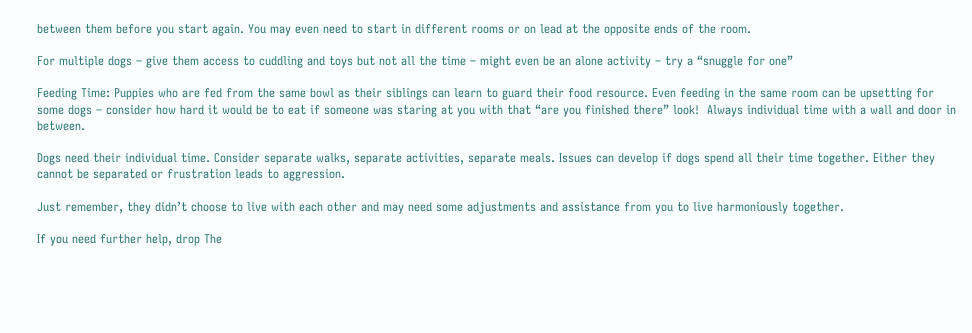between them before you start again. You may even need to start in different rooms or on lead at the opposite ends of the room.

For multiple dogs – give them access to cuddling and toys but not all the time – might even be an alone activity – try a “snuggle for one”

Feeding Time: Puppies who are fed from the same bowl as their siblings can learn to guard their food resource. Even feeding in the same room can be upsetting for some dogs – consider how hard it would be to eat if someone was staring at you with that “are you finished there” look!  Always individual time with a wall and door in between.

Dogs need their individual time. Consider separate walks, separate activities, separate meals. Issues can develop if dogs spend all their time together. Either they cannot be separated or frustration leads to aggression.

Just remember, they didn’t choose to live with each other and may need some adjustments and assistance from you to live harmoniously together.

If you need further help, drop The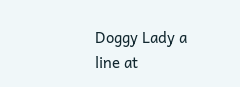Doggy Lady a line at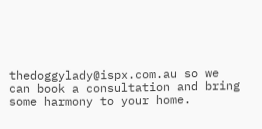thedoggylady@ispx.com.au so we can book a consultation and bring some harmony to your home.